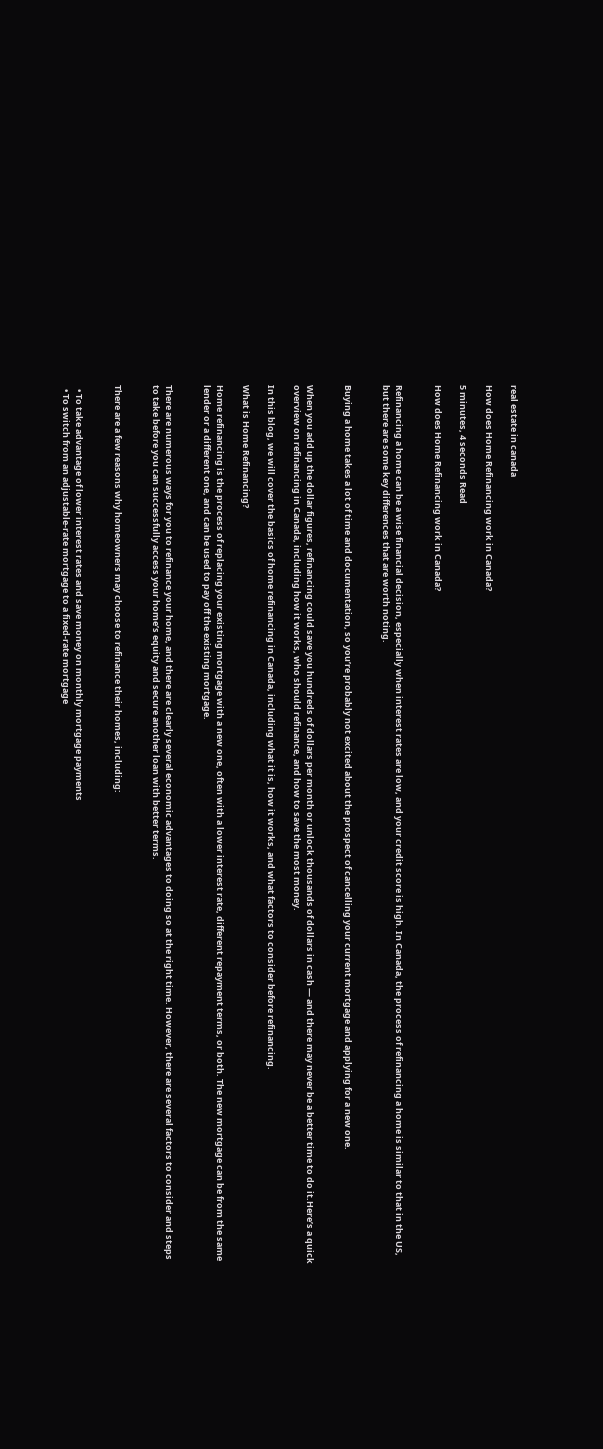real estate in canada

How does Home Refinancing work in Canada?

5 minutes, 4 seconds Read

How does Home Refinancing work in Canada?


Refinancing a home can be a wise financial decision, especially when interest rates are low, and your credit score is high. In Canada, the process of refinancing a home is similar to that in the US, but there are some key differences that are worth noting.


Buying a home takes a lot of time and documentation, so you’re probably not excited about the prospect of cancelling your current mortgage and applying for a new one.


When you add up the dollar figures, refinancing could save you hundreds of dollars per month or unlock thousands of dollars in cash — and there may never be a better time to do it.Here’s a quick overview on refinancing in Canada, including how it works, who should refinance, and how to save the most money.

In this blog, we will cover the basics of home refinancing in Canada, including what it is, how it works, and what factors to consider before refinancing.

What is Home Refinancing?

Home refinancing is the process of replacing your existing mortgage with a new one, often with a lower interest rate, different repayment terms, or both. The new mortgage can be from the same lender or a different one, and can be used to pay off the existing mortgage.


There are numerous ways for you to refinance your home, and there are clearly several economic advantages to doing so at the right time. However, there are several factors to consider and steps to take before you can successfully access your home’s equity and secure another loan with better terms.


There are a few reasons why homeowners may choose to refinance their homes, including:


  • To take advantage of lower interest rates and save money on monthly mortgage payments
  • To switch from an adjustable-rate mortgage to a fixed-rate mortgage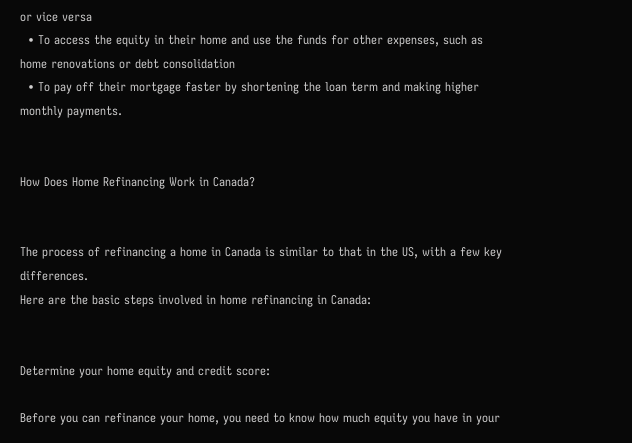or vice versa
  • To access the equity in their home and use the funds for other expenses, such as home renovations or debt consolidation
  • To pay off their mortgage faster by shortening the loan term and making higher monthly payments.


How Does Home Refinancing Work in Canada?


The process of refinancing a home in Canada is similar to that in the US, with a few key differences.
Here are the basic steps involved in home refinancing in Canada:


Determine your home equity and credit score:

Before you can refinance your home, you need to know how much equity you have in your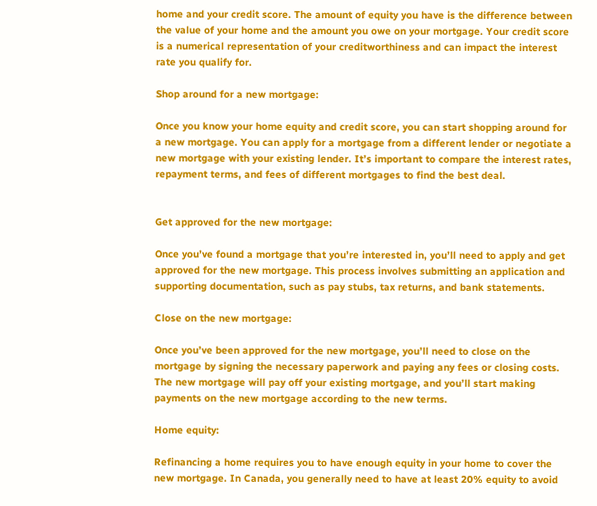home and your credit score. The amount of equity you have is the difference between the value of your home and the amount you owe on your mortgage. Your credit score is a numerical representation of your creditworthiness and can impact the interest rate you qualify for.

Shop around for a new mortgage:

Once you know your home equity and credit score, you can start shopping around for a new mortgage. You can apply for a mortgage from a different lender or negotiate a new mortgage with your existing lender. It’s important to compare the interest rates, repayment terms, and fees of different mortgages to find the best deal.


Get approved for the new mortgage:

Once you’ve found a mortgage that you’re interested in, you’ll need to apply and get approved for the new mortgage. This process involves submitting an application and supporting documentation, such as pay stubs, tax returns, and bank statements.

Close on the new mortgage:

Once you’ve been approved for the new mortgage, you’ll need to close on the mortgage by signing the necessary paperwork and paying any fees or closing costs. The new mortgage will pay off your existing mortgage, and you’ll start making payments on the new mortgage according to the new terms.

Home equity:

Refinancing a home requires you to have enough equity in your home to cover the new mortgage. In Canada, you generally need to have at least 20% equity to avoid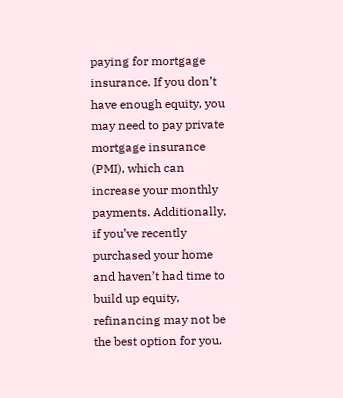paying for mortgage insurance. If you don’t have enough equity, you may need to pay private mortgage insurance (PMI), which can increase your monthly payments. Additionally, if you’ve recently purchased your home and haven’t had time to build up equity, refinancing may not be the best option for you.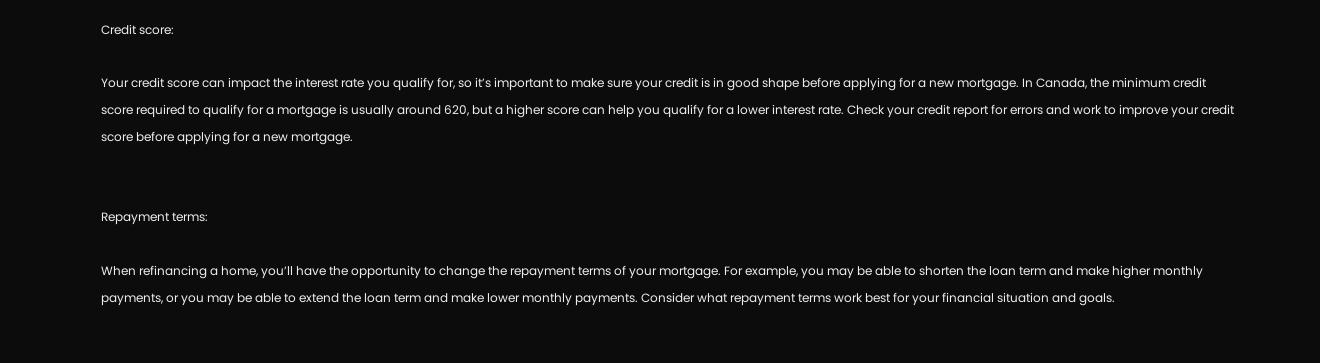Credit score:

Your credit score can impact the interest rate you qualify for, so it’s important to make sure your credit is in good shape before applying for a new mortgage. In Canada, the minimum credit score required to qualify for a mortgage is usually around 620, but a higher score can help you qualify for a lower interest rate. Check your credit report for errors and work to improve your credit score before applying for a new mortgage.


Repayment terms:

When refinancing a home, you’ll have the opportunity to change the repayment terms of your mortgage. For example, you may be able to shorten the loan term and make higher monthly payments, or you may be able to extend the loan term and make lower monthly payments. Consider what repayment terms work best for your financial situation and goals.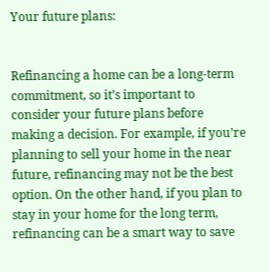Your future plans:


Refinancing a home can be a long-term commitment, so it’s important to consider your future plans before making a decision. For example, if you’re planning to sell your home in the near future, refinancing may not be the best option. On the other hand, if you plan to stay in your home for the long term, refinancing can be a smart way to save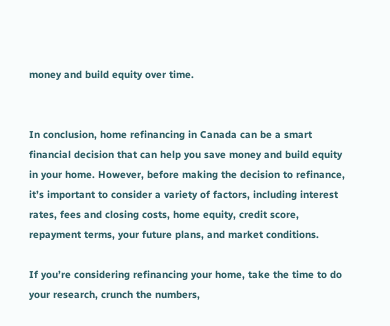money and build equity over time.


In conclusion, home refinancing in Canada can be a smart financial decision that can help you save money and build equity in your home. However, before making the decision to refinance, it’s important to consider a variety of factors, including interest rates, fees and closing costs, home equity, credit score, repayment terms, your future plans, and market conditions.

If you’re considering refinancing your home, take the time to do your research, crunch the numbers,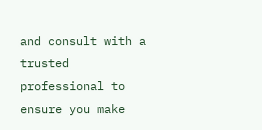and consult with a trusted professional to ensure you make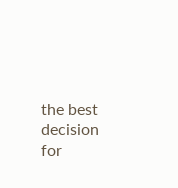the best decision for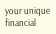your unique financial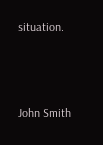situation.



John Smith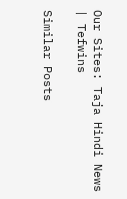Our Sites: Taja Hindi News | Tefwins

Similar Posts